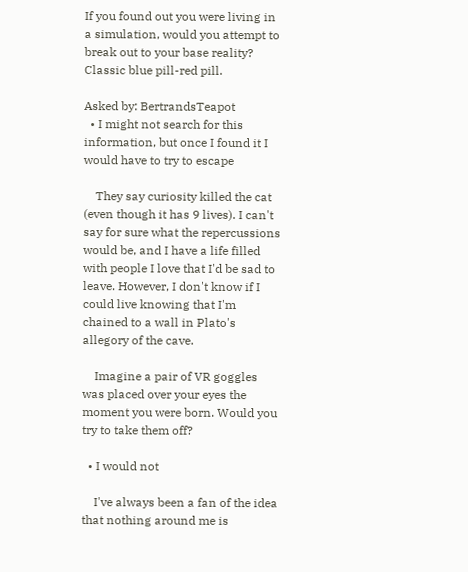If you found out you were living in a simulation, would you attempt to break out to your base reality? Classic blue pill-red pill.

Asked by: BertrandsTeapot
  • I might not search for this information, but once I found it I would have to try to escape

    They say curiosity killed the cat (even though it has 9 lives). I can't say for sure what the repercussions would be, and I have a life filled with people I love that I'd be sad to leave. However, I don't know if I could live knowing that I'm chained to a wall in Plato's allegory of the cave.

    Imagine a pair of VR goggles was placed over your eyes the moment you were born. Would you try to take them off?

  • I would not

    I've always been a fan of the idea that nothing around me is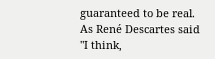guaranteed to be real. As René Descartes said "I think,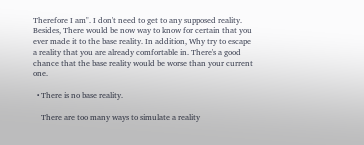Therefore I am". I don't need to get to any supposed reality. Besides, There would be now way to know for certain that you ever made it to the base reality. In addition, Why try to escape a reality that you are already comfortable in. There's a good chance that the base reality would be worse than your current one.

  • There is no base reality.

    There are too many ways to simulate a reality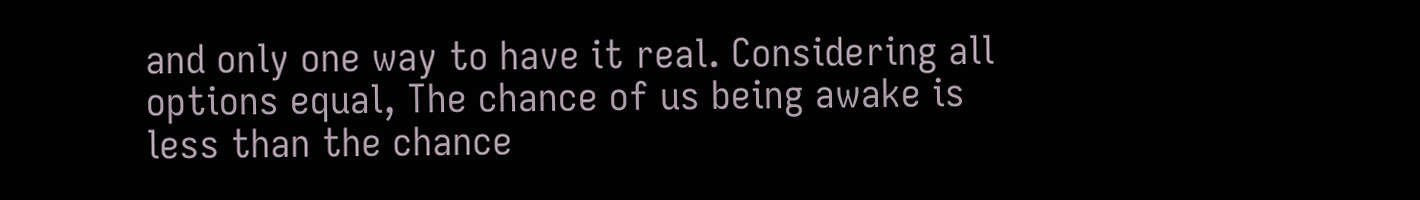and only one way to have it real. Considering all options equal, The chance of us being awake is less than the chance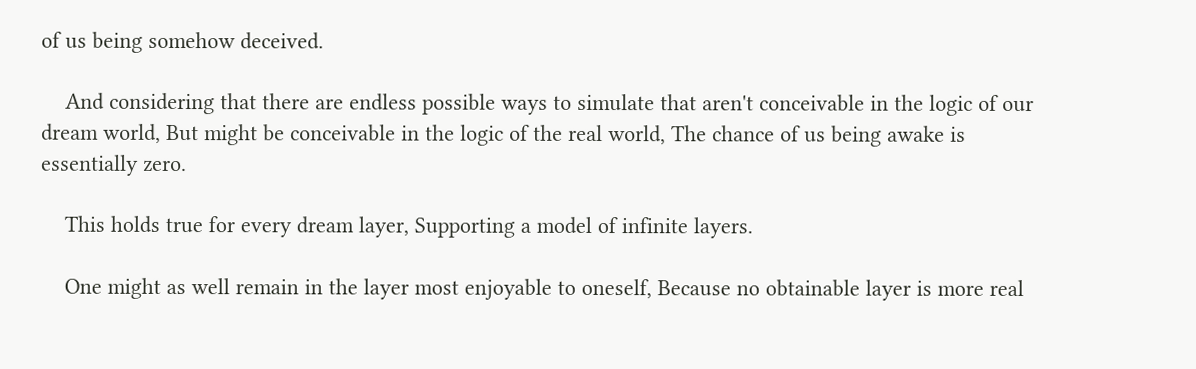of us being somehow deceived.

    And considering that there are endless possible ways to simulate that aren't conceivable in the logic of our dream world, But might be conceivable in the logic of the real world, The chance of us being awake is essentially zero.

    This holds true for every dream layer, Supporting a model of infinite layers.

    One might as well remain in the layer most enjoyable to oneself, Because no obtainable layer is more real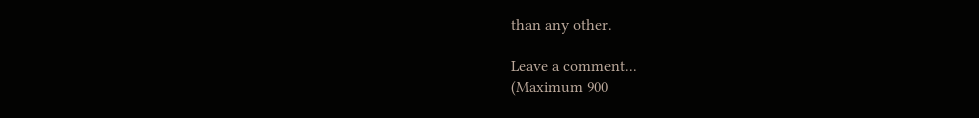than any other.

Leave a comment...
(Maximum 900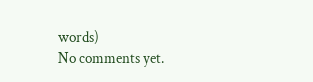words)
No comments yet.